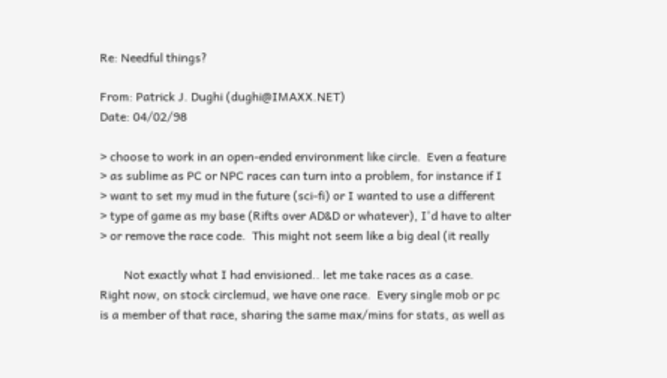Re: Needful things?

From: Patrick J. Dughi (dughi@IMAXX.NET)
Date: 04/02/98

> choose to work in an open-ended environment like circle.  Even a feature
> as sublime as PC or NPC races can turn into a problem, for instance if I
> want to set my mud in the future (sci-fi) or I wanted to use a different
> type of game as my base (Rifts over AD&D or whatever), I'd have to alter
> or remove the race code.  This might not seem like a big deal (it really

        Not exactly what I had envisioned.. let me take races as a case.
Right now, on stock circlemud, we have one race.  Every single mob or pc
is a member of that race, sharing the same max/mins for stats, as well as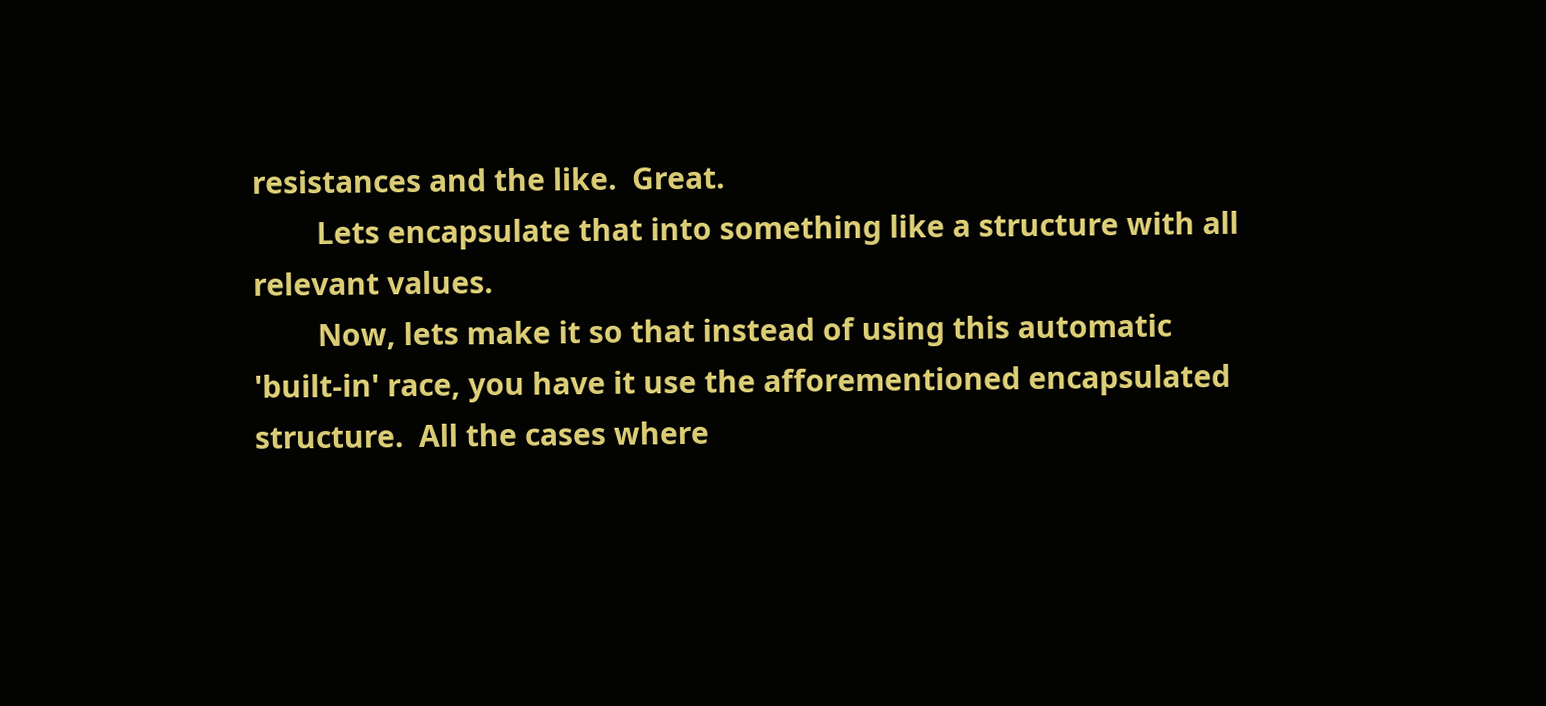resistances and the like.  Great.
        Lets encapsulate that into something like a structure with all
relevant values.
        Now, lets make it so that instead of using this automatic
'built-in' race, you have it use the afforementioned encapsulated
structure.  All the cases where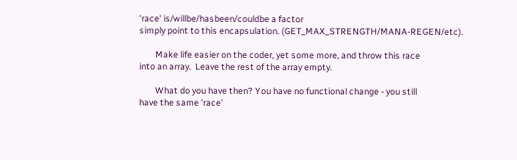'race' is/willbe/hasbeen/couldbe a factor
simply point to this encapsulation. (GET_MAX_STRENGTH/MANA-REGEN/etc).

        Make life easier on the coder, yet some more, and throw this race
into an array.  Leave the rest of the array empty.

        What do you have then? You have no functional change - you still
have the same 'race'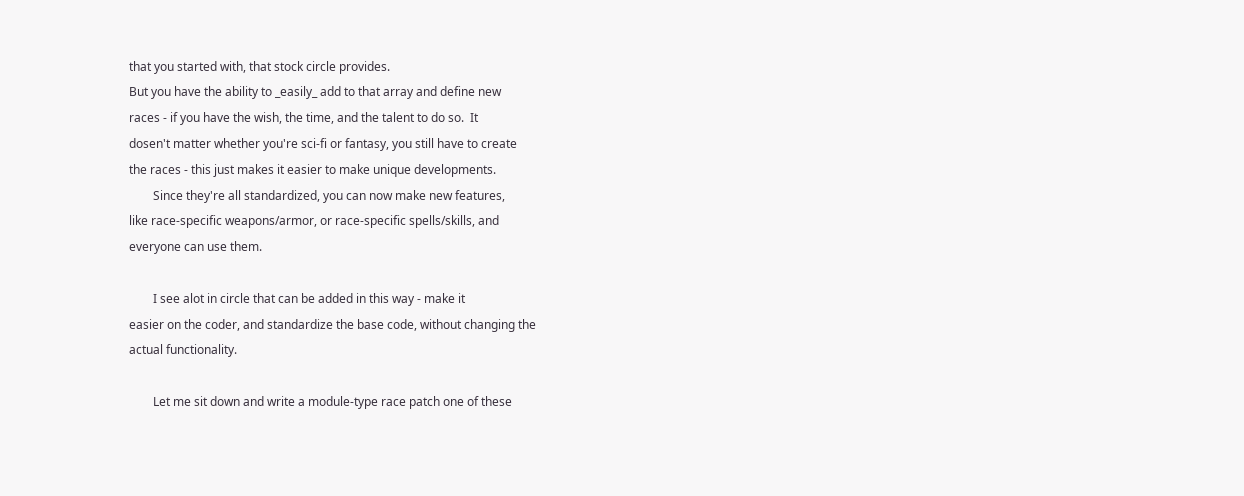that you started with, that stock circle provides.
But you have the ability to _easily_ add to that array and define new
races - if you have the wish, the time, and the talent to do so.  It
dosen't matter whether you're sci-fi or fantasy, you still have to create
the races - this just makes it easier to make unique developments.
        Since they're all standardized, you can now make new features,
like race-specific weapons/armor, or race-specific spells/skills, and
everyone can use them.

        I see alot in circle that can be added in this way - make it
easier on the coder, and standardize the base code, without changing the
actual functionality.

        Let me sit down and write a module-type race patch one of these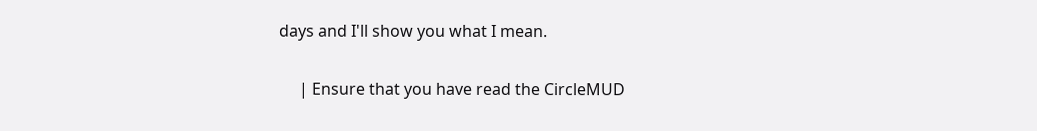days and I'll show you what I mean.


     | Ensure that you have read the CircleMUD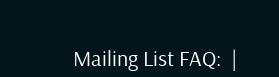Mailing List FAQ:  |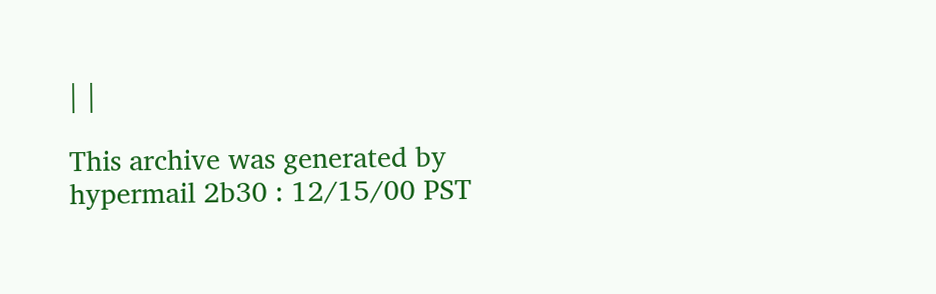| |

This archive was generated by hypermail 2b30 : 12/15/00 PST